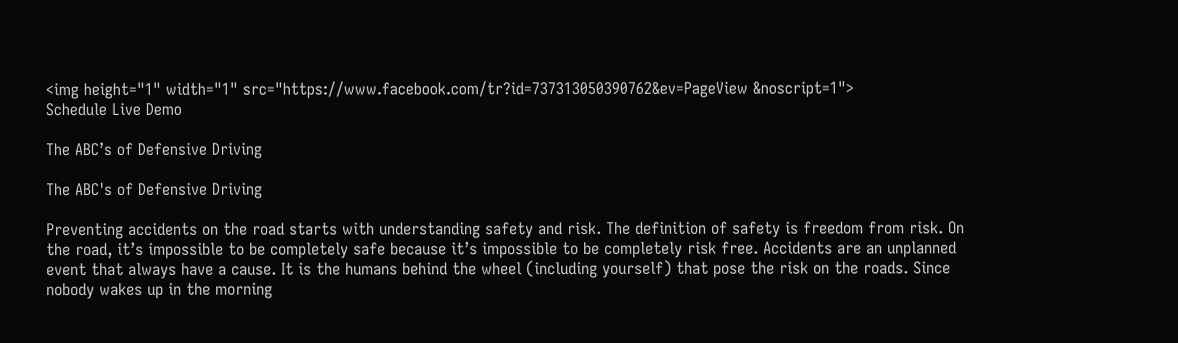<img height="1" width="1" src="https://www.facebook.com/tr?id=737313050390762&ev=PageView &noscript=1">
Schedule Live Demo

The ABC’s of Defensive Driving

The ABC's of Defensive Driving

Preventing accidents on the road starts with understanding safety and risk. The definition of safety is freedom from risk. On the road, it’s impossible to be completely safe because it’s impossible to be completely risk free. Accidents are an unplanned event that always have a cause. It is the humans behind the wheel (including yourself) that pose the risk on the roads. Since nobody wakes up in the morning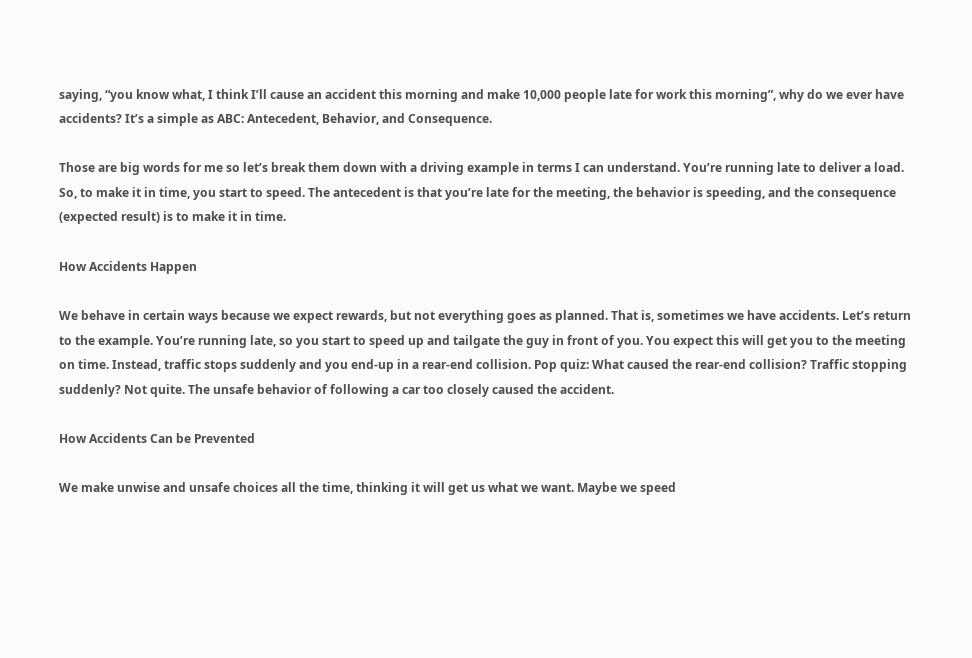saying, “you know what, I think I’ll cause an accident this morning and make 10,000 people late for work this morning”, why do we ever have accidents? It’s a simple as ABC: Antecedent, Behavior, and Consequence.

Those are big words for me so let’s break them down with a driving example in terms I can understand. You’re running late to deliver a load. So, to make it in time, you start to speed. The antecedent is that you’re late for the meeting, the behavior is speeding, and the consequence (expected result) is to make it in time.

How Accidents Happen

We behave in certain ways because we expect rewards, but not everything goes as planned. That is, sometimes we have accidents. Let’s return to the example. You’re running late, so you start to speed up and tailgate the guy in front of you. You expect this will get you to the meeting on time. Instead, traffic stops suddenly and you end-up in a rear-end collision. Pop quiz: What caused the rear-end collision? Traffic stopping suddenly? Not quite. The unsafe behavior of following a car too closely caused the accident.

How Accidents Can be Prevented

We make unwise and unsafe choices all the time, thinking it will get us what we want. Maybe we speed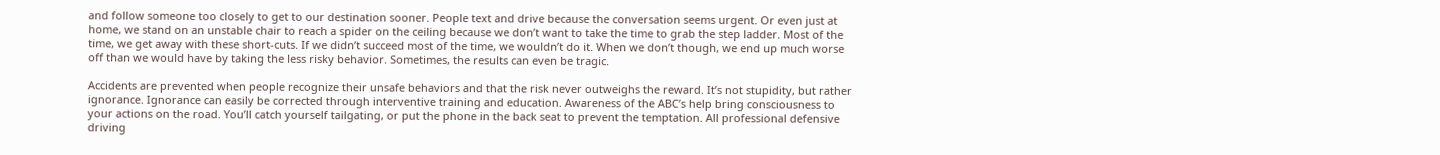and follow someone too closely to get to our destination sooner. People text and drive because the conversation seems urgent. Or even just at home, we stand on an unstable chair to reach a spider on the ceiling because we don’t want to take the time to grab the step ladder. Most of the time, we get away with these short-cuts. If we didn’t succeed most of the time, we wouldn’t do it. When we don’t though, we end up much worse off than we would have by taking the less risky behavior. Sometimes, the results can even be tragic.

Accidents are prevented when people recognize their unsafe behaviors and that the risk never outweighs the reward. It’s not stupidity, but rather ignorance. Ignorance can easily be corrected through interventive training and education. Awareness of the ABC’s help bring consciousness to your actions on the road. You’ll catch yourself tailgating, or put the phone in the back seat to prevent the temptation. All professional defensive driving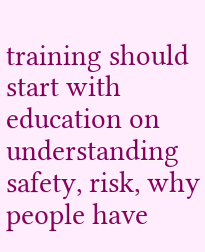training should start with education on understanding safety, risk, why people have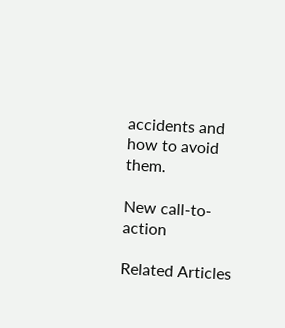accidents and how to avoid them.

New call-to-action

Related Articles